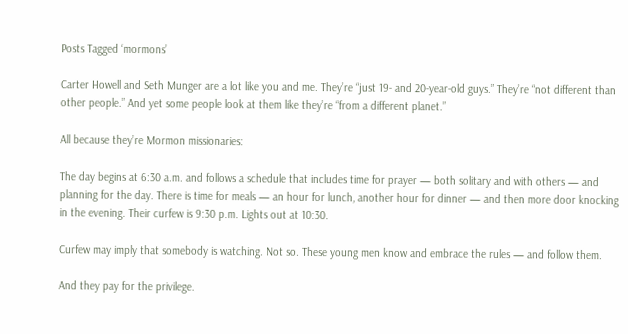Posts Tagged ‘mormons’

Carter Howell and Seth Munger are a lot like you and me. They’re “just 19- and 20-year-old guys.” They’re “not different than other people.” And yet some people look at them like they’re “from a different planet.”

All because they’re Mormon missionaries:

The day begins at 6:30 a.m. and follows a schedule that includes time for prayer — both solitary and with others — and planning for the day. There is time for meals — an hour for lunch, another hour for dinner — and then more door knocking in the evening. Their curfew is 9:30 p.m. Lights out at 10:30.

Curfew may imply that somebody is watching. Not so. These young men know and embrace the rules — and follow them.

And they pay for the privilege.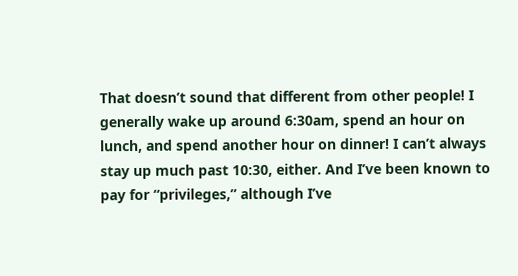That doesn’t sound that different from other people! I generally wake up around 6:30am, spend an hour on lunch, and spend another hour on dinner! I can’t always stay up much past 10:30, either. And I’ve been known to pay for “privileges,” although I’ve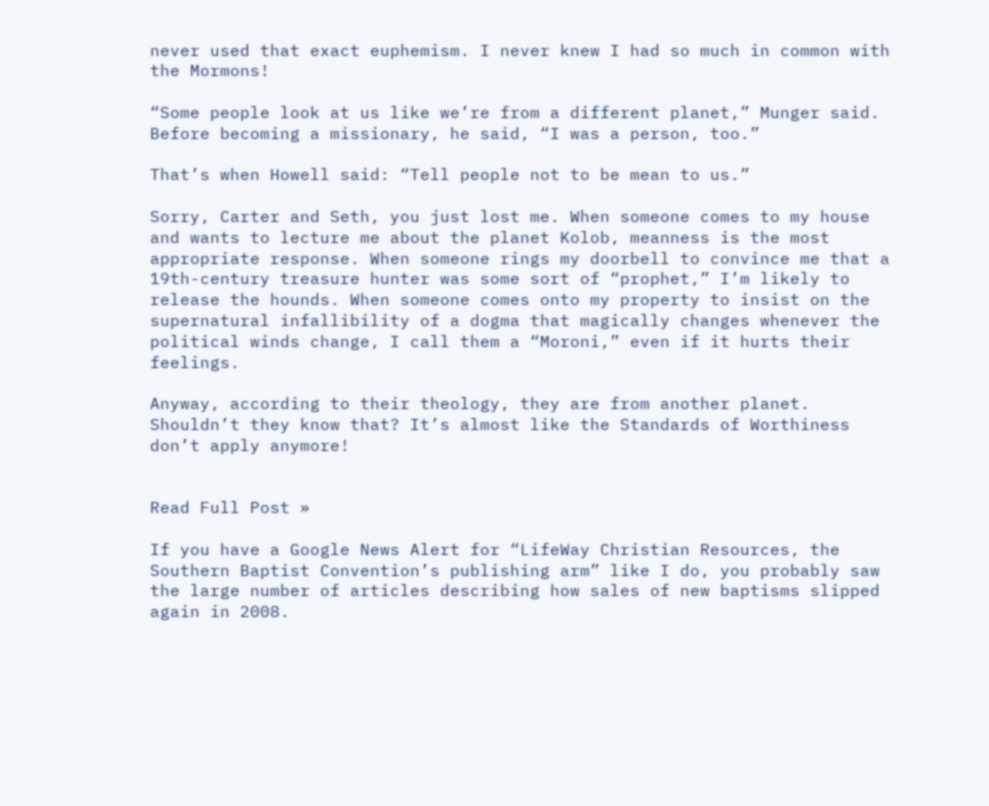never used that exact euphemism. I never knew I had so much in common with the Mormons!

“Some people look at us like we’re from a different planet,” Munger said. Before becoming a missionary, he said, “I was a person, too.”

That’s when Howell said: “Tell people not to be mean to us.”

Sorry, Carter and Seth, you just lost me. When someone comes to my house and wants to lecture me about the planet Kolob, meanness is the most appropriate response. When someone rings my doorbell to convince me that a 19th-century treasure hunter was some sort of “prophet,” I’m likely to release the hounds. When someone comes onto my property to insist on the supernatural infallibility of a dogma that magically changes whenever the political winds change, I call them a “Moroni,” even if it hurts their feelings.

Anyway, according to their theology, they are from another planet. Shouldn’t they know that? It’s almost like the Standards of Worthiness don’t apply anymore!


Read Full Post »

If you have a Google News Alert for “LifeWay Christian Resources, the Southern Baptist Convention’s publishing arm” like I do, you probably saw the large number of articles describing how sales of new baptisms slipped again in 2008.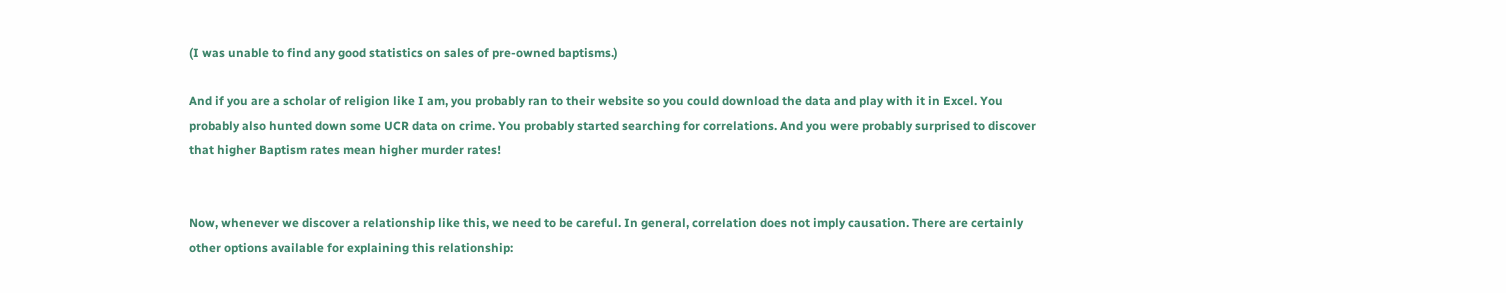(I was unable to find any good statistics on sales of pre-owned baptisms.)

And if you are a scholar of religion like I am, you probably ran to their website so you could download the data and play with it in Excel. You probably also hunted down some UCR data on crime. You probably started searching for correlations. And you were probably surprised to discover that higher Baptism rates mean higher murder rates!


Now, whenever we discover a relationship like this, we need to be careful. In general, correlation does not imply causation. There are certainly other options available for explaining this relationship: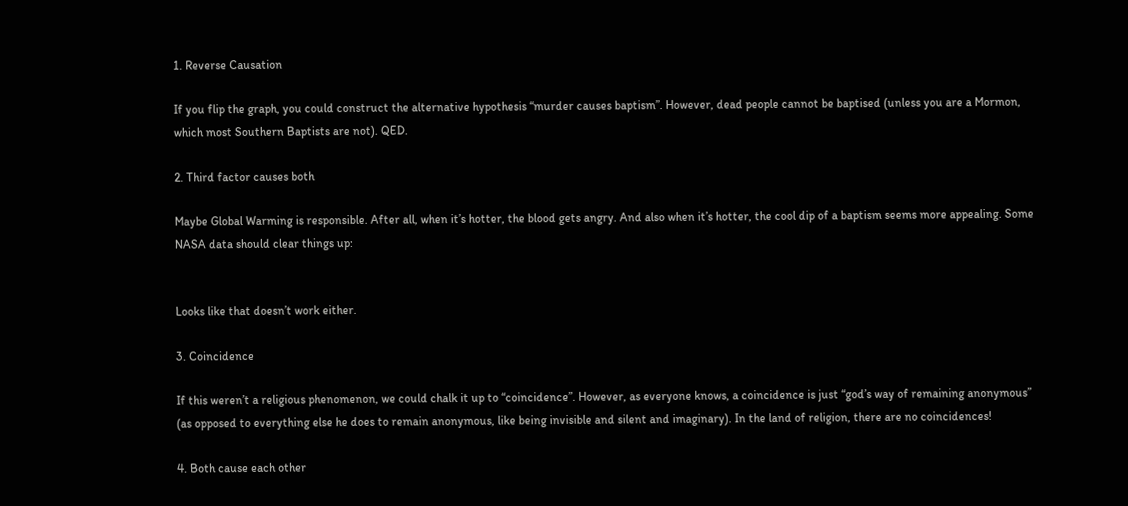1. Reverse Causation

If you flip the graph, you could construct the alternative hypothesis “murder causes baptism”. However, dead people cannot be baptised (unless you are a Mormon, which most Southern Baptists are not). QED.

2. Third factor causes both

Maybe Global Warming is responsible. After all, when it’s hotter, the blood gets angry. And also when it’s hotter, the cool dip of a baptism seems more appealing. Some NASA data should clear things up:


Looks like that doesn’t work either.

3. Coincidence

If this weren’t a religious phenomenon, we could chalk it up to “coincidence”. However, as everyone knows, a coincidence is just “god’s way of remaining anonymous” (as opposed to everything else he does to remain anonymous, like being invisible and silent and imaginary). In the land of religion, there are no coincidences!

4. Both cause each other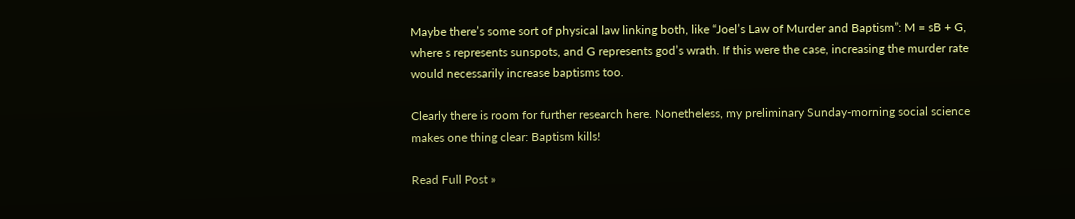Maybe there’s some sort of physical law linking both, like “Joel’s Law of Murder and Baptism”: M = sB + G, where s represents sunspots, and G represents god’s wrath. If this were the case, increasing the murder rate would necessarily increase baptisms too.

Clearly there is room for further research here. Nonetheless, my preliminary Sunday-morning social science makes one thing clear: Baptism kills!

Read Full Post »